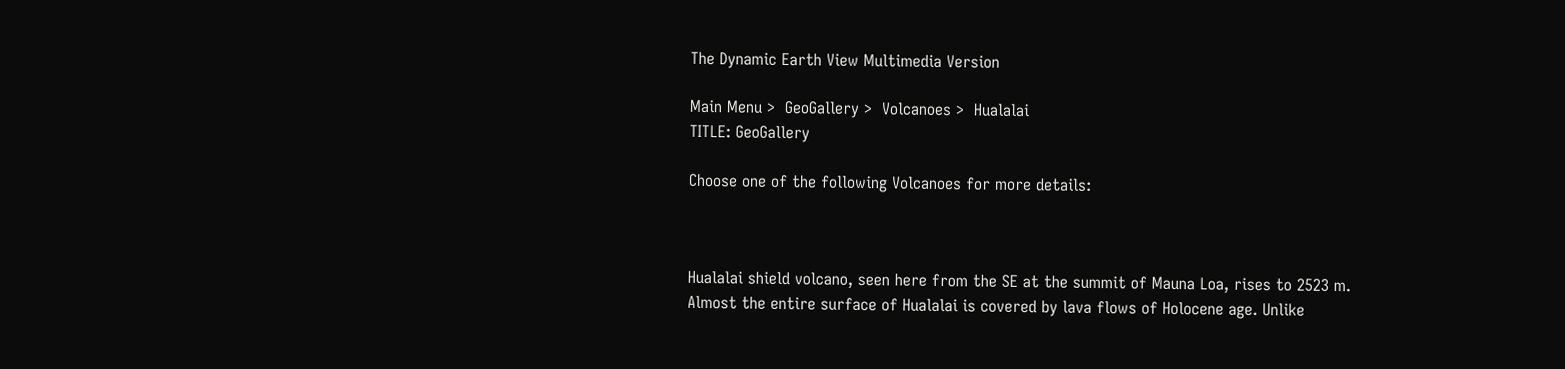The Dynamic Earth View Multimedia Version

Main Menu >  GeoGallery >  Volcanoes >  Hualalai
TITLE: GeoGallery

Choose one of the following Volcanoes for more details:



Hualalai shield volcano, seen here from the SE at the summit of Mauna Loa, rises to 2523 m. Almost the entire surface of Hualalai is covered by lava flows of Holocene age. Unlike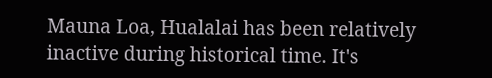Mauna Loa, Hualalai has been relatively inactive during historical time. It's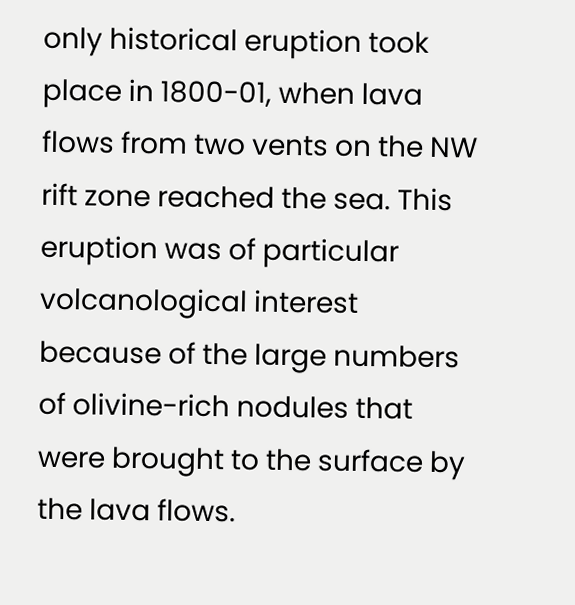only historical eruption took place in 1800-01, when lava flows from two vents on the NW rift zone reached the sea. This eruption was of particular volcanological interest because of the large numbers of olivine-rich nodules that were brought to the surface by the lava flows.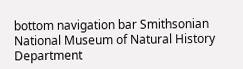bottom navigation bar Smithsonian National Museum of Natural History Department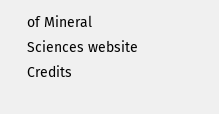of Mineral Sciences website Credits